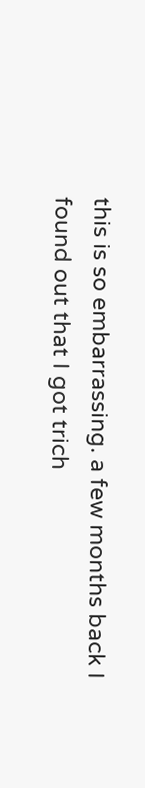this is so embarrassing. a few months back I found out that I got trich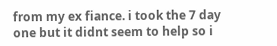from my ex fiance. i took the 7 day one but it didnt seem to help so i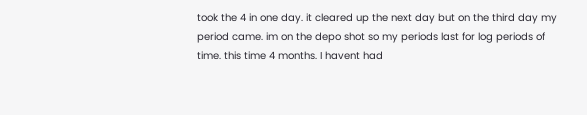took the 4 in one day. it cleared up the next day but on the third day my period came. im on the depo shot so my periods last for log periods of time. this time 4 months. I havent had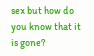sex but how do you know that it is gone?